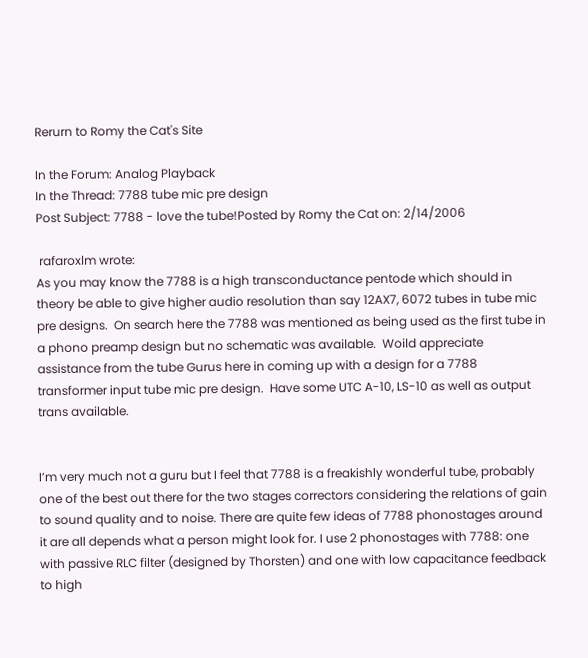Rerurn to Romy the Cat's Site

In the Forum: Analog Playback
In the Thread: 7788 tube mic pre design
Post Subject: 7788 - love the tube!Posted by Romy the Cat on: 2/14/2006

 rafaroxlm wrote:
As you may know the 7788 is a high transconductance pentode which should in theory be able to give higher audio resolution than say 12AX7, 6072 tubes in tube mic pre designs.  On search here the 7788 was mentioned as being used as the first tube in a phono preamp design but no schematic was available.  Woild appreciate assistance from the tube Gurus here in coming up with a design for a 7788 transformer input tube mic pre design.  Have some UTC A-10, LS-10 as well as output trans available.


I’m very much not a guru but I feel that 7788 is a freakishly wonderful tube, probably one of the best out there for the two stages correctors considering the relations of gain to sound quality and to noise. There are quite few ideas of 7788 phonostages around it are all depends what a person might look for. I use 2 phonostages with 7788: one with passive RLC filter (designed by Thorsten) and one with low capacitance feedback to high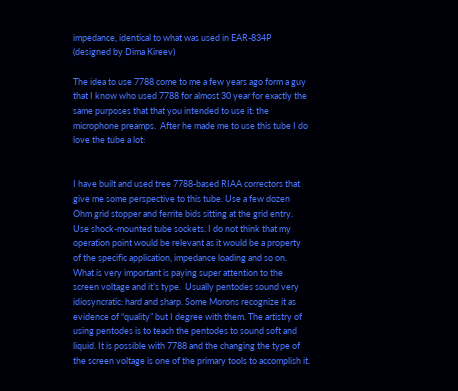impedance, identical to what was used in EAR-834P (designed by Dima Kireev)

The idea to use 7788 come to me a few years ago form a guy that I know who used 7788 for almost 30 year for exactly the same purposes that that you intended to use it: the microphone preamps.  After he made me to use this tube I do love the tube a lot:


I have built and used tree 7788-based RIAA correctors that give me some perspective to this tube. Use a few dozen Ohm grid stopper and ferrite bids sitting at the grid entry. Use shock-mounted tube sockets. I do not think that my operation point would be relevant as it would be a property of the specific application, impedance loading and so on.   What is very important is paying super attention to the screen voltage and it’s type.  Usually pentodes sound very idiosyncratic: hard and sharp. Some Morons recognize it as evidence of “quality” but I degree with them. The artistry of using pentodes is to teach the pentodes to sound soft and liquid. It is possible with 7788 and the changing the type of the screen voltage is one of the primary tools to accomplish it.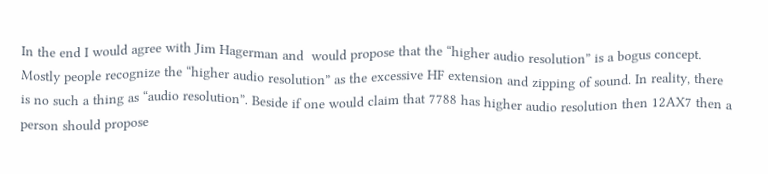In the end I would agree with Jim Hagerman and  would propose that the “higher audio resolution” is a bogus concept. Mostly people recognize the “higher audio resolution” as the excessive HF extension and zipping of sound. In reality, there is no such a thing as “audio resolution”. Beside if one would claim that 7788 has higher audio resolution then 12AX7 then a person should propose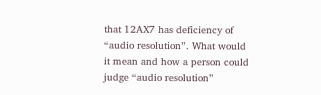that 12AX7 has deficiency of “audio resolution”. What would it mean and how a person could judge “audio resolution”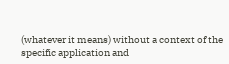(whatever it means) without a context of the specific application and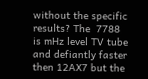without the specific results? The  7788 is mHz level TV tube and defiantly faster then 12AX7 but the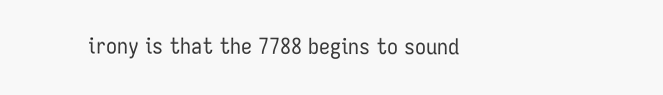irony is that the 7788 begins to sound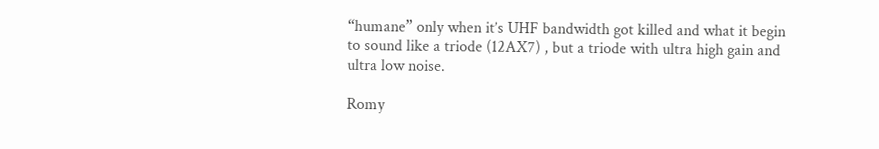“humane” only when it’s UHF bandwidth got killed and what it begin to sound like a triode (12AX7) , but a triode with ultra high gain and ultra low noise.

Romy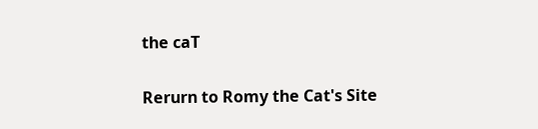the caT

Rerurn to Romy the Cat's Site